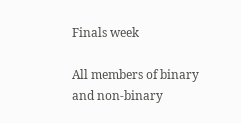Finals week

All members of binary and non-binary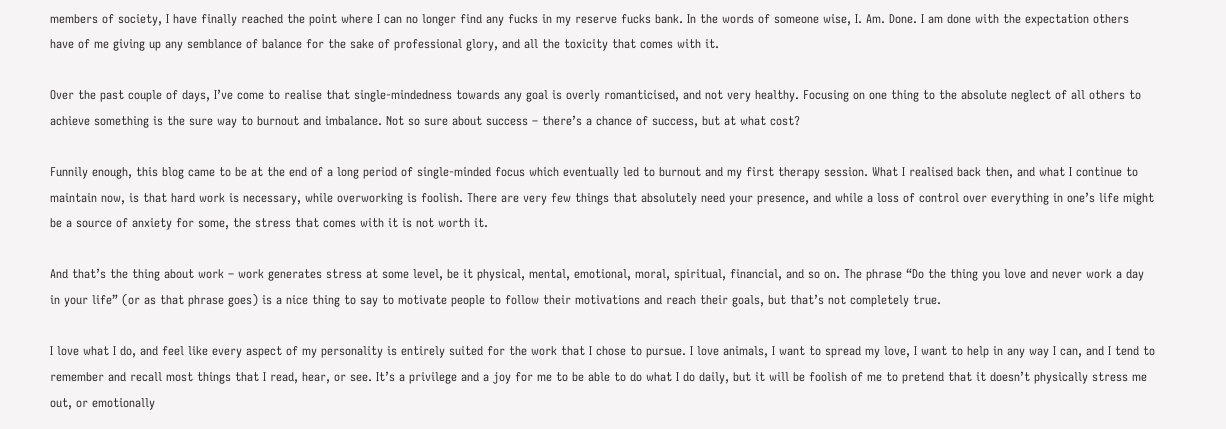members of society, I have finally reached the point where I can no longer find any fucks in my reserve fucks bank. In the words of someone wise, I. Am. Done. I am done with the expectation others have of me giving up any semblance of balance for the sake of professional glory, and all the toxicity that comes with it.

Over the past couple of days, I’ve come to realise that single-mindedness towards any goal is overly romanticised, and not very healthy. Focusing on one thing to the absolute neglect of all others to achieve something is the sure way to burnout and imbalance. Not so sure about success – there’s a chance of success, but at what cost?

Funnily enough, this blog came to be at the end of a long period of single-minded focus which eventually led to burnout and my first therapy session. What I realised back then, and what I continue to maintain now, is that hard work is necessary, while overworking is foolish. There are very few things that absolutely need your presence, and while a loss of control over everything in one’s life might be a source of anxiety for some, the stress that comes with it is not worth it.

And that’s the thing about work – work generates stress at some level, be it physical, mental, emotional, moral, spiritual, financial, and so on. The phrase “Do the thing you love and never work a day in your life” (or as that phrase goes) is a nice thing to say to motivate people to follow their motivations and reach their goals, but that’s not completely true.

I love what I do, and feel like every aspect of my personality is entirely suited for the work that I chose to pursue. I love animals, I want to spread my love, I want to help in any way I can, and I tend to remember and recall most things that I read, hear, or see. It’s a privilege and a joy for me to be able to do what I do daily, but it will be foolish of me to pretend that it doesn’t physically stress me out, or emotionally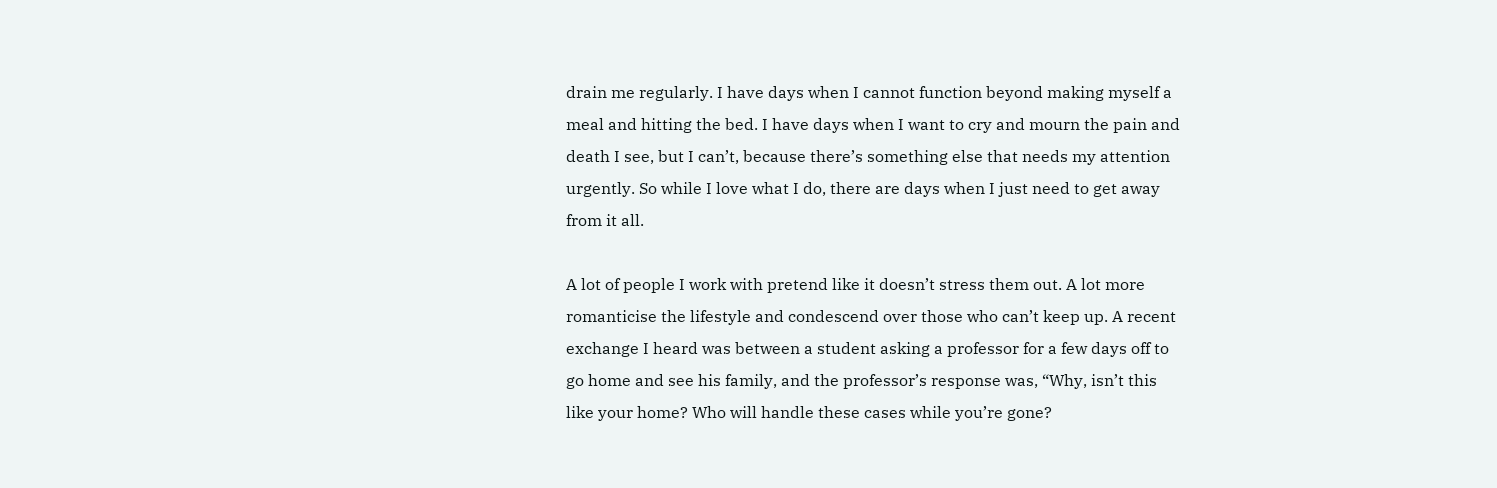drain me regularly. I have days when I cannot function beyond making myself a meal and hitting the bed. I have days when I want to cry and mourn the pain and death I see, but I can’t, because there’s something else that needs my attention urgently. So while I love what I do, there are days when I just need to get away from it all.

A lot of people I work with pretend like it doesn’t stress them out. A lot more romanticise the lifestyle and condescend over those who can’t keep up. A recent exchange I heard was between a student asking a professor for a few days off to go home and see his family, and the professor’s response was, “Why, isn’t this like your home? Who will handle these cases while you’re gone?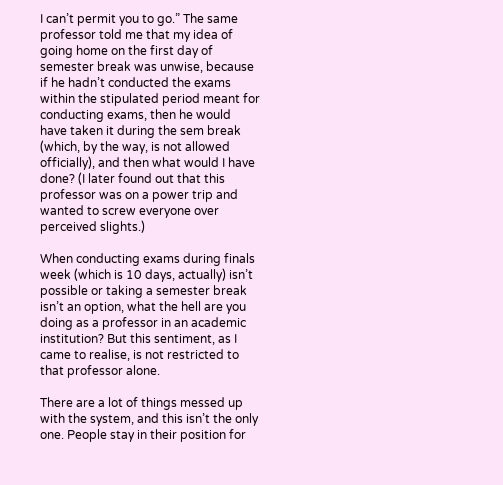I can’t permit you to go.” The same professor told me that my idea of going home on the first day of semester break was unwise, because if he hadn’t conducted the exams within the stipulated period meant for conducting exams, then he would have taken it during the sem break (which, by the way, is not allowed officially), and then what would I have done? (I later found out that this professor was on a power trip and wanted to screw everyone over perceived slights.)

When conducting exams during finals week (which is 10 days, actually) isn’t possible or taking a semester break isn’t an option, what the hell are you doing as a professor in an academic institution? But this sentiment, as I came to realise, is not restricted to that professor alone.

There are a lot of things messed up with the system, and this isn’t the only one. People stay in their position for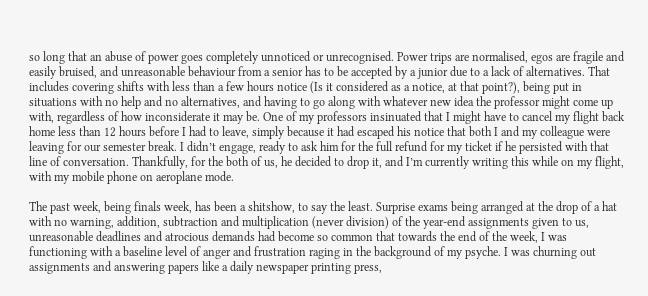so long that an abuse of power goes completely unnoticed or unrecognised. Power trips are normalised, egos are fragile and easily bruised, and unreasonable behaviour from a senior has to be accepted by a junior due to a lack of alternatives. That includes covering shifts with less than a few hours notice (Is it considered as a notice, at that point?), being put in situations with no help and no alternatives, and having to go along with whatever new idea the professor might come up with, regardless of how inconsiderate it may be. One of my professors insinuated that I might have to cancel my flight back home less than 12 hours before I had to leave, simply because it had escaped his notice that both I and my colleague were leaving for our semester break. I didn’t engage, ready to ask him for the full refund for my ticket if he persisted with that line of conversation. Thankfully, for the both of us, he decided to drop it, and I’m currently writing this while on my flight, with my mobile phone on aeroplane mode.

The past week, being finals week, has been a shitshow, to say the least. Surprise exams being arranged at the drop of a hat with no warning, addition, subtraction and multiplication (never division) of the year-end assignments given to us, unreasonable deadlines and atrocious demands had become so common that towards the end of the week, I was functioning with a baseline level of anger and frustration raging in the background of my psyche. I was churning out assignments and answering papers like a daily newspaper printing press,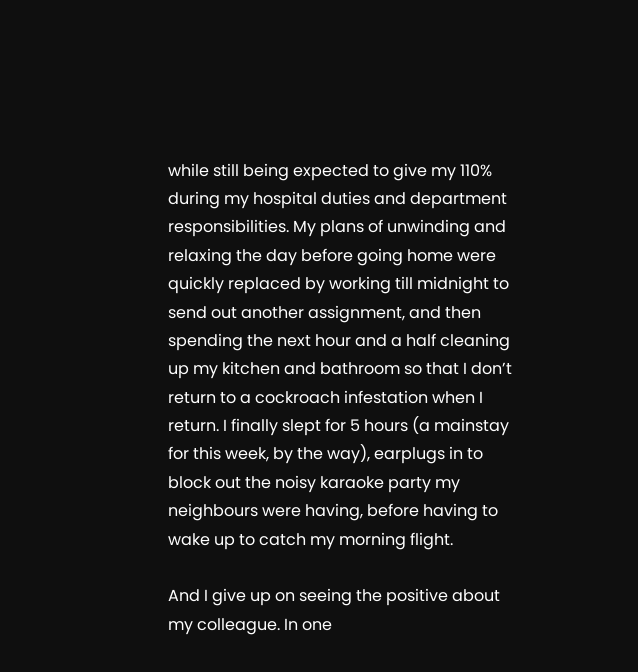while still being expected to give my 110% during my hospital duties and department responsibilities. My plans of unwinding and relaxing the day before going home were quickly replaced by working till midnight to send out another assignment, and then spending the next hour and a half cleaning up my kitchen and bathroom so that I don’t return to a cockroach infestation when I return. I finally slept for 5 hours (a mainstay for this week, by the way), earplugs in to block out the noisy karaoke party my neighbours were having, before having to wake up to catch my morning flight.

And I give up on seeing the positive about my colleague. In one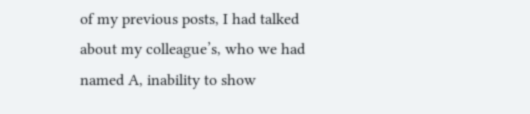of my previous posts, I had talked about my colleague’s, who we had named A, inability to show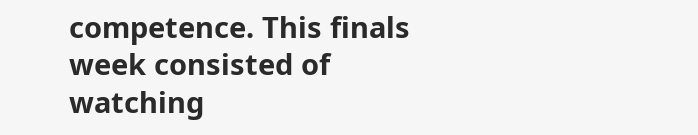competence. This finals week consisted of watching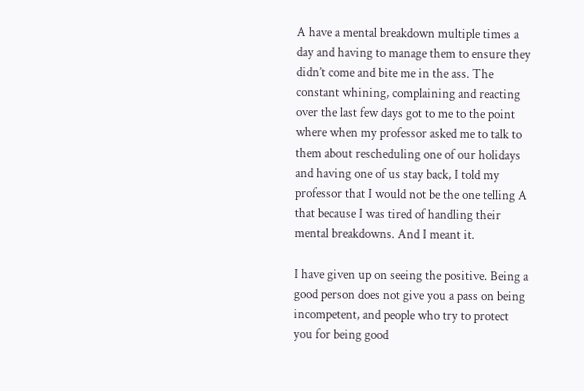A have a mental breakdown multiple times a day and having to manage them to ensure they didn’t come and bite me in the ass. The constant whining, complaining and reacting over the last few days got to me to the point where when my professor asked me to talk to them about rescheduling one of our holidays and having one of us stay back, I told my professor that I would not be the one telling A that because I was tired of handling their mental breakdowns. And I meant it.

I have given up on seeing the positive. Being a good person does not give you a pass on being incompetent, and people who try to protect you for being good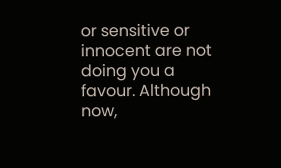or sensitive or innocent are not doing you a favour. Although now,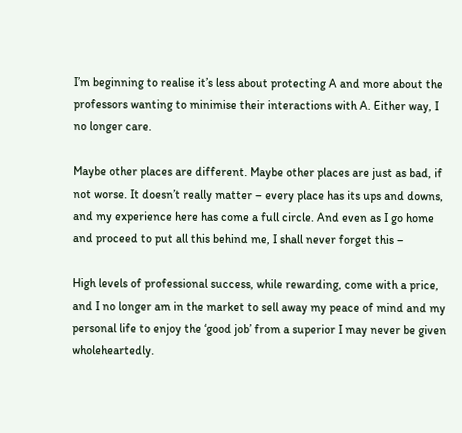I’m beginning to realise it’s less about protecting A and more about the professors wanting to minimise their interactions with A. Either way, I no longer care.

Maybe other places are different. Maybe other places are just as bad, if not worse. It doesn’t really matter – every place has its ups and downs, and my experience here has come a full circle. And even as I go home and proceed to put all this behind me, I shall never forget this –

High levels of professional success, while rewarding, come with a price, and I no longer am in the market to sell away my peace of mind and my personal life to enjoy the ‘good job’ from a superior I may never be given wholeheartedly.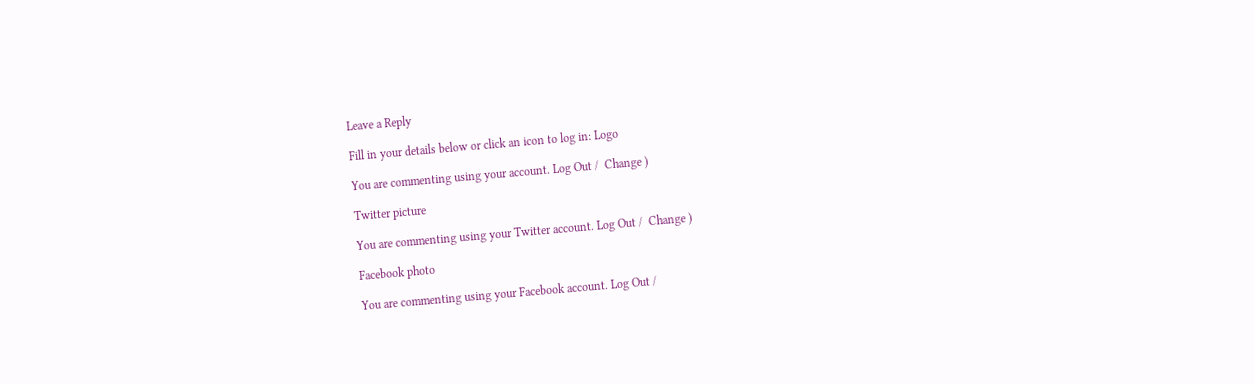Leave a Reply

Fill in your details below or click an icon to log in: Logo

You are commenting using your account. Log Out /  Change )

Twitter picture

You are commenting using your Twitter account. Log Out /  Change )

Facebook photo

You are commenting using your Facebook account. Log Out /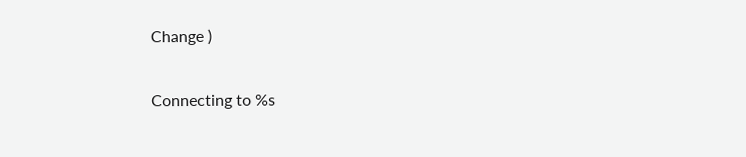Change )

Connecting to %s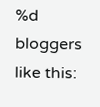%d bloggers like this: